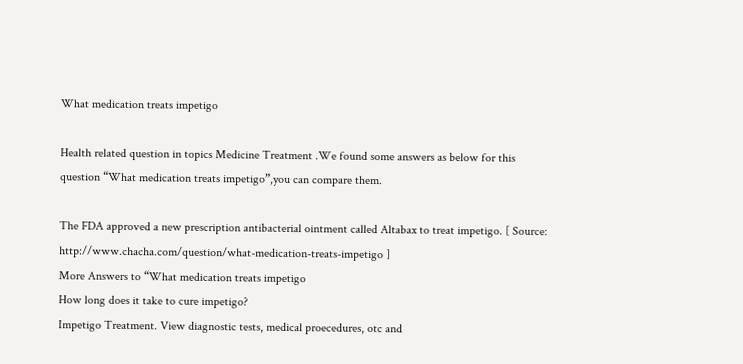What medication treats impetigo

Health related question in topics Medicine Treatment .We found some answers as below for this question “What medication treats impetigo”,you can compare them.

The FDA approved a new prescription antibacterial ointment called Altabax to treat impetigo. [ Source: http://www.chacha.com/question/what-medication-treats-impetigo ]
More Answers to “What medication treats impetigo
How long does it take to cure impetigo?
Impetigo Treatment. View diagnostic tests, medical proecedures, otc and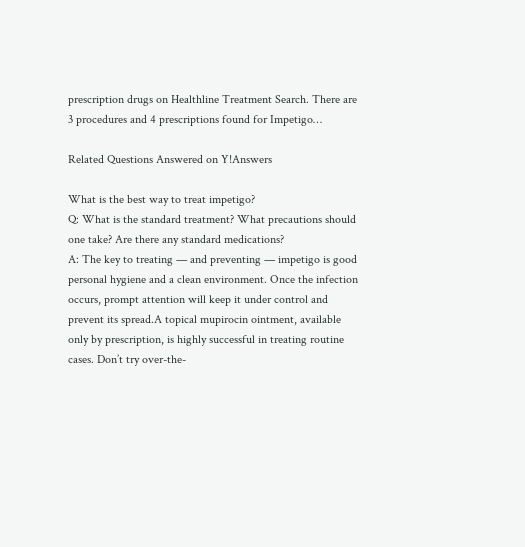prescription drugs on Healthline Treatment Search. There are 3 procedures and 4 prescriptions found for Impetigo…

Related Questions Answered on Y!Answers

What is the best way to treat impetigo?
Q: What is the standard treatment? What precautions should one take? Are there any standard medications?
A: The key to treating — and preventing — impetigo is good personal hygiene and a clean environment. Once the infection occurs, prompt attention will keep it under control and prevent its spread.A topical mupirocin ointment, available only by prescription, is highly successful in treating routine cases. Don’t try over-the-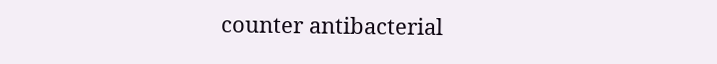counter antibacterial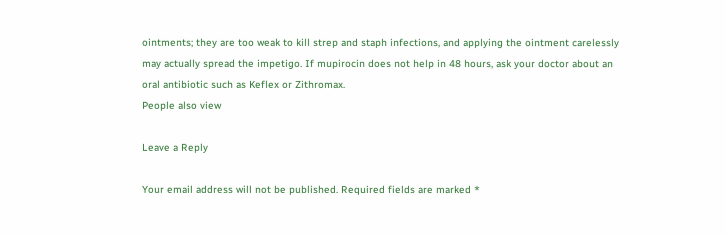ointments; they are too weak to kill strep and staph infections, and applying the ointment carelessly may actually spread the impetigo. If mupirocin does not help in 48 hours, ask your doctor about an oral antibiotic such as Keflex or Zithromax.
People also view

Leave a Reply

Your email address will not be published. Required fields are marked *